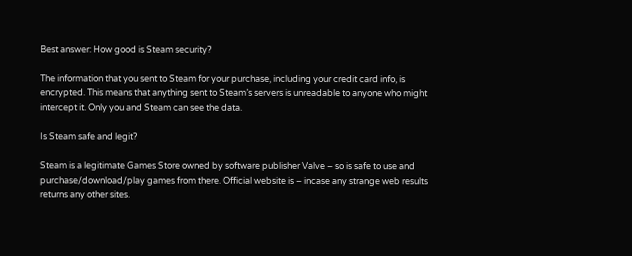Best answer: How good is Steam security?

The information that you sent to Steam for your purchase, including your credit card info, is encrypted. This means that anything sent to Steam’s servers is unreadable to anyone who might intercept it. Only you and Steam can see the data.

Is Steam safe and legit?

Steam is a legitimate Games Store owned by software publisher Valve – so is safe to use and purchase/download/play games from there. Official website is – incase any strange web results returns any other sites.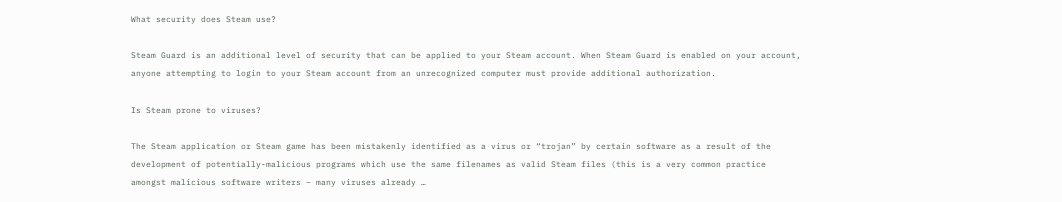What security does Steam use?

Steam Guard is an additional level of security that can be applied to your Steam account. When Steam Guard is enabled on your account, anyone attempting to login to your Steam account from an unrecognized computer must provide additional authorization.

Is Steam prone to viruses?

The Steam application or Steam game has been mistakenly identified as a virus or “trojan” by certain software as a result of the development of potentially-malicious programs which use the same filenames as valid Steam files (this is a very common practice amongst malicious software writers – many viruses already …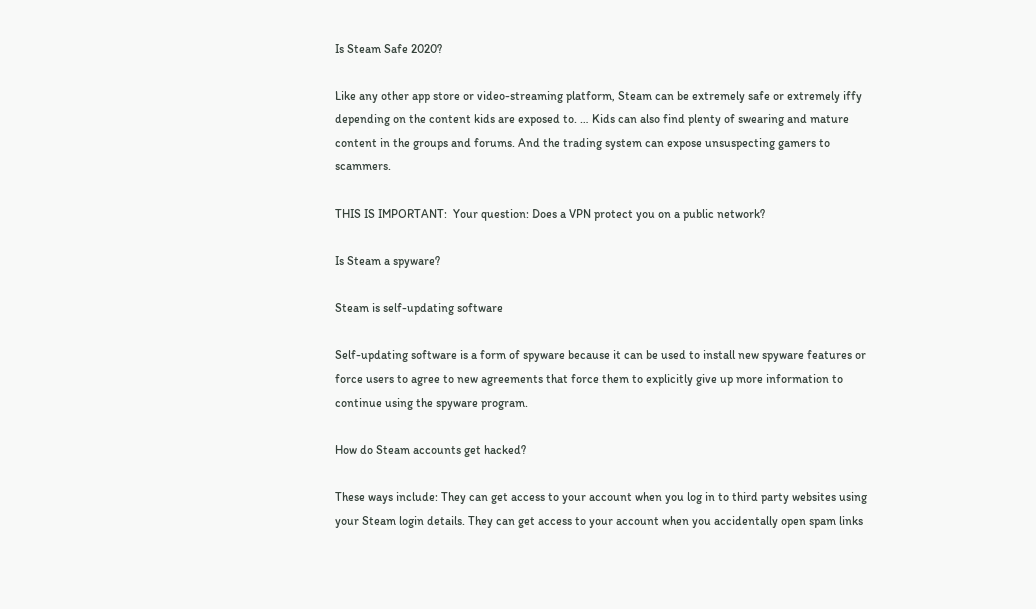Is Steam Safe 2020?

Like any other app store or video-streaming platform, Steam can be extremely safe or extremely iffy depending on the content kids are exposed to. … Kids can also find plenty of swearing and mature content in the groups and forums. And the trading system can expose unsuspecting gamers to scammers.

THIS IS IMPORTANT:  Your question: Does a VPN protect you on a public network?

Is Steam a spyware?

Steam is self-updating software

Self-updating software is a form of spyware because it can be used to install new spyware features or force users to agree to new agreements that force them to explicitly give up more information to continue using the spyware program.

How do Steam accounts get hacked?

These ways include: They can get access to your account when you log in to third party websites using your Steam login details. They can get access to your account when you accidentally open spam links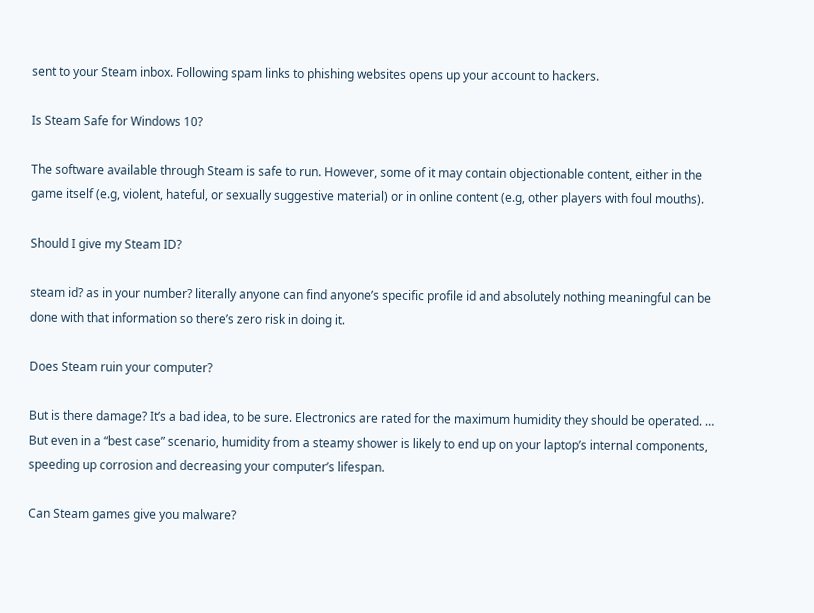sent to your Steam inbox. Following spam links to phishing websites opens up your account to hackers.

Is Steam Safe for Windows 10?

The software available through Steam is safe to run. However, some of it may contain objectionable content, either in the game itself (e.g, violent, hateful, or sexually suggestive material) or in online content (e.g, other players with foul mouths).

Should I give my Steam ID?

steam id? as in your number? literally anyone can find anyone’s specific profile id and absolutely nothing meaningful can be done with that information so there’s zero risk in doing it.

Does Steam ruin your computer?

But is there damage? It’s a bad idea, to be sure. Electronics are rated for the maximum humidity they should be operated. … But even in a “best case” scenario, humidity from a steamy shower is likely to end up on your laptop’s internal components, speeding up corrosion and decreasing your computer’s lifespan.

Can Steam games give you malware?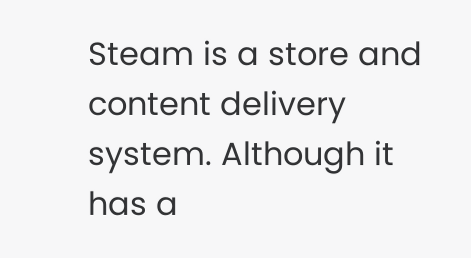Steam is a store and content delivery system. Although it has a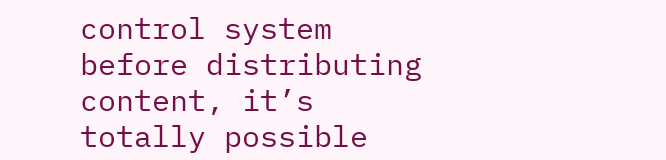control system before distributing content, it’s totally possible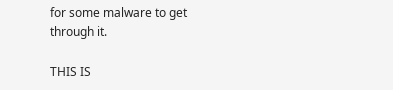for some malware to get through it.

THIS IS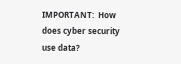IMPORTANT:  How does cyber security use data?